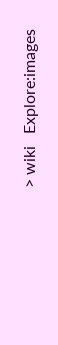> wiki   Explore:images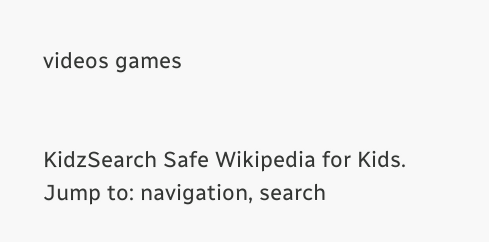videos games


KidzSearch Safe Wikipedia for Kids.
Jump to: navigation, search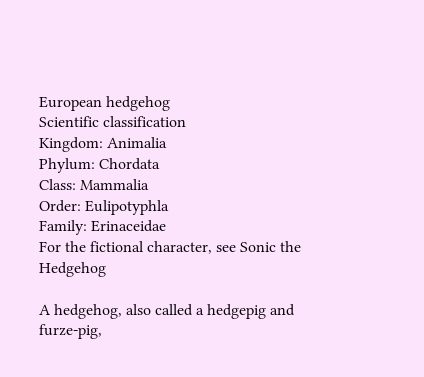European hedgehog
Scientific classification
Kingdom: Animalia
Phylum: Chordata
Class: Mammalia
Order: Eulipotyphla
Family: Erinaceidae
For the fictional character, see Sonic the Hedgehog

A hedgehog, also called a hedgepig and furze-pig,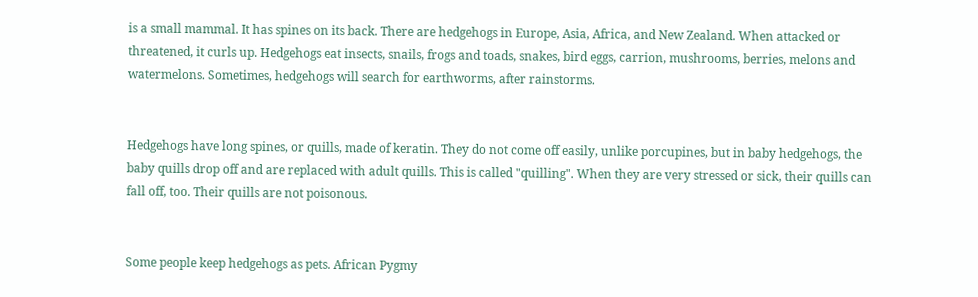is a small mammal. It has spines on its back. There are hedgehogs in Europe, Asia, Africa, and New Zealand. When attacked or threatened, it curls up. Hedgehogs eat insects, snails, frogs and toads, snakes, bird eggs, carrion, mushrooms, berries, melons and watermelons. Sometimes, hedgehogs will search for earthworms, after rainstorms.


Hedgehogs have long spines, or quills, made of keratin. They do not come off easily, unlike porcupines, but in baby hedgehogs, the baby quills drop off and are replaced with adult quills. This is called "quilling". When they are very stressed or sick, their quills can fall off, too. Their quills are not poisonous.


Some people keep hedgehogs as pets. African Pygmy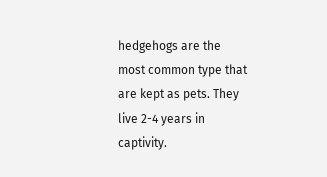hedgehogs are the most common type that are kept as pets. They live 2-4 years in captivity.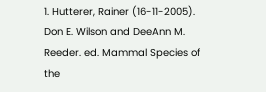1. Hutterer, Rainer (16-11-2005). Don E. Wilson and DeeAnn M. Reeder. ed. Mammal Species of the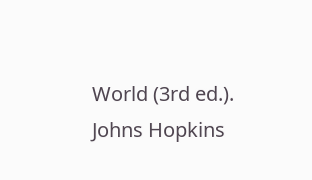World (3rd ed.). Johns Hopkins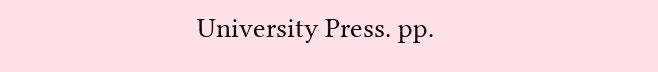University Press. pp.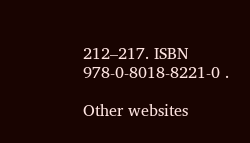212–217. ISBN 978-0-8018-8221-0 .

Other websites